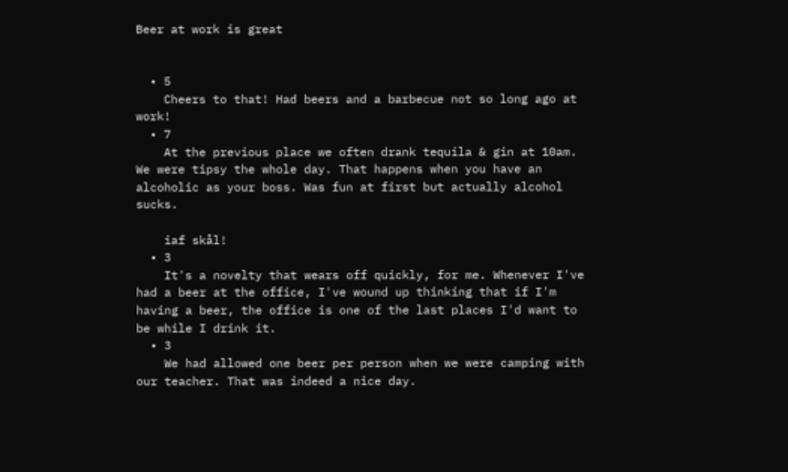Beer at work is great


  • 5
    Cheers to that! Had beers and a barbecue not so long ago at work!
  • 7
    At the previous place we often drank tequila & gin at 10am. We were tipsy the whole day. That happens when you have an alcoholic as your boss. Was fun at first but actually alcohol sucks.

    iaf skål!
  • 3
    It's a novelty that wears off quickly, for me. Whenever I've had a beer at the office, I've wound up thinking that if I'm having a beer, the office is one of the last places I'd want to be while I drink it.
  • 3
    We had allowed one beer per person when we were camping with our teacher. That was indeed a nice day.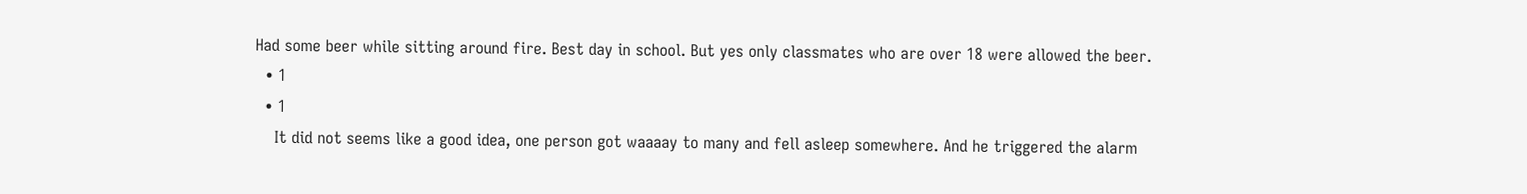Had some beer while sitting around fire. Best day in school. But yes only classmates who are over 18 were allowed the beer.
  • 1
  • 1
    It did not seems like a good idea, one person got waaaay to many and fell asleep somewhere. And he triggered the alarm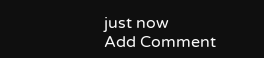just now
Add Comment